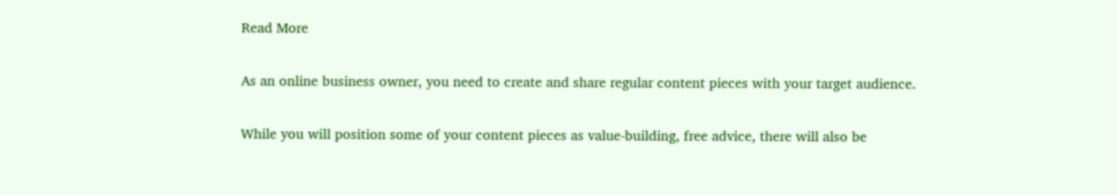Read More

As an online business owner, you need to create and share regular content pieces with your target audience.

While you will position some of your content pieces as value-building, free advice, there will also be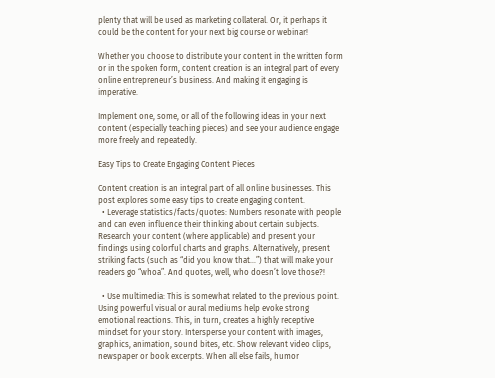plenty that will be used as marketing collateral. Or, it perhaps it could be the content for your next big course or webinar!

Whether you choose to distribute your content in the written form or in the spoken form, content creation is an integral part of every online entrepreneur’s business. And making it engaging is imperative.

Implement one, some, or all of the following ideas in your next content (especially teaching pieces) and see your audience engage more freely and repeatedly.

Easy Tips to Create Engaging Content Pieces

Content creation is an integral part of all online businesses. This post explores some easy tips to create engaging content.
  • Leverage statistics/facts/quotes: Numbers resonate with people and can even influence their thinking about certain subjects. Research your content (where applicable) and present your findings using colorful charts and graphs. Alternatively, present striking facts (such as “did you know that…”) that will make your readers go “whoa”. And quotes, well, who doesn’t love those?!

  • Use multimedia: This is somewhat related to the previous point. Using powerful visual or aural mediums help evoke strong emotional reactions. This, in turn, creates a highly receptive mindset for your story. Intersperse your content with images, graphics, animation, sound bites, etc. Show relevant video clips, newspaper or book excerpts. When all else fails, humor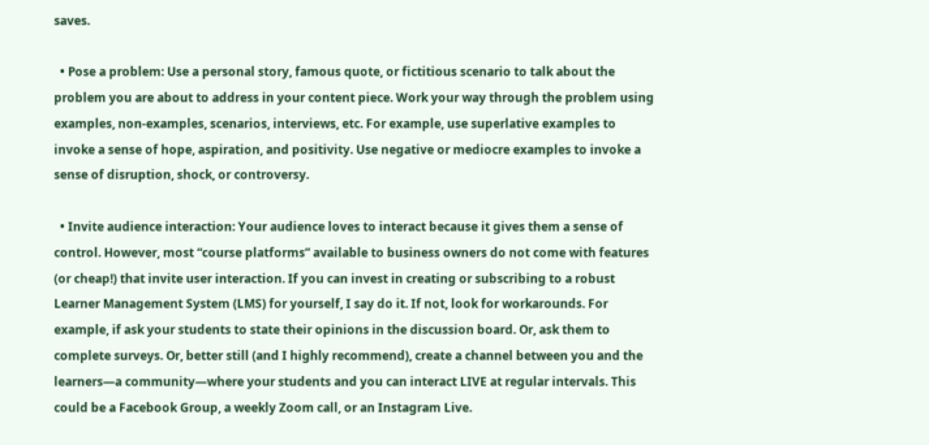saves.

  • Pose a problem: Use a personal story, famous quote, or fictitious scenario to talk about the problem you are about to address in your content piece. Work your way through the problem using examples, non-examples, scenarios, interviews, etc. For example, use superlative examples to invoke a sense of hope, aspiration, and positivity. Use negative or mediocre examples to invoke a sense of disruption, shock, or controversy.

  • Invite audience interaction: Your audience loves to interact because it gives them a sense of control. However, most “course platforms” available to business owners do not come with features (or cheap!) that invite user interaction. If you can invest in creating or subscribing to a robust Learner Management System (LMS) for yourself, I say do it. If not, look for workarounds. For example, if ask your students to state their opinions in the discussion board. Or, ask them to complete surveys. Or, better still (and I highly recommend), create a channel between you and the learners—a community—where your students and you can interact LIVE at regular intervals. This could be a Facebook Group, a weekly Zoom call, or an Instagram Live.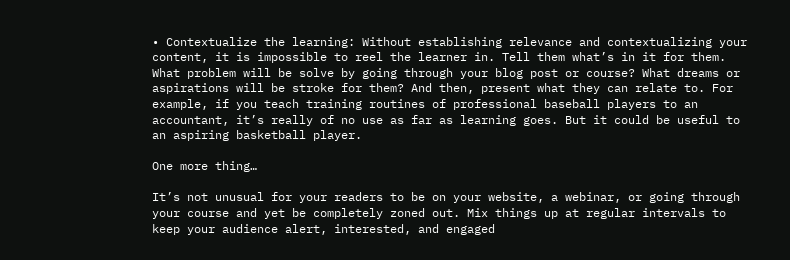• Contextualize the learning: Without establishing relevance and contextualizing your content, it is impossible to reel the learner in. Tell them what’s in it for them. What problem will be solve by going through your blog post or course? What dreams or aspirations will be stroke for them? And then, present what they can relate to. For example, if you teach training routines of professional baseball players to an accountant, it’s really of no use as far as learning goes. But it could be useful to an aspiring basketball player.

One more thing…

It’s not unusual for your readers to be on your website, a webinar, or going through your course and yet be completely zoned out. Mix things up at regular intervals to keep your audience alert, interested, and engaged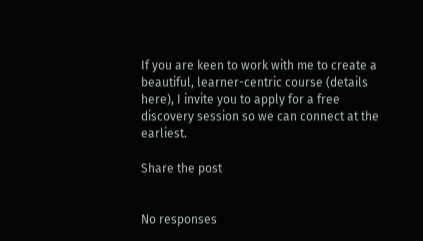If you are keen to work with me to create a beautiful, learner-centric course (details here), I invite you to apply for a free discovery session so we can connect at the earliest.

Share the post


No responses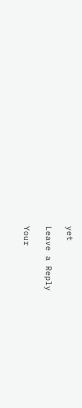yet

Leave a Reply

Your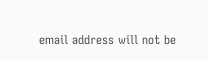email address will not be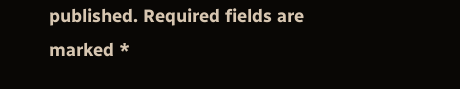published. Required fields are marked *